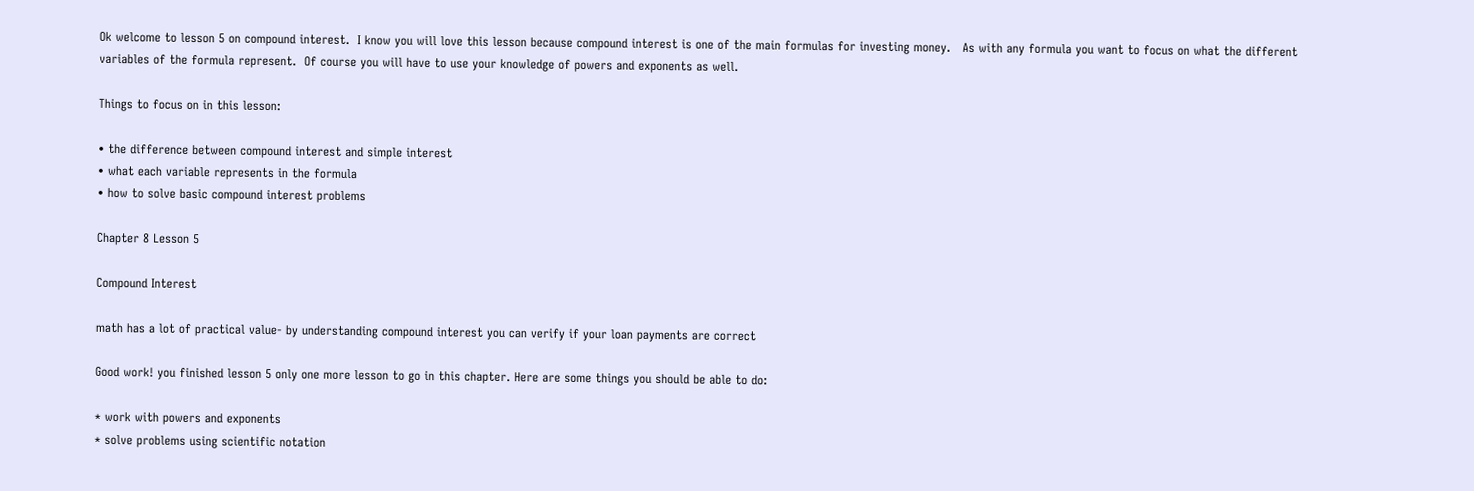Ok welcome to lesson 5 on compound interest.  I know you will love this lesson because compound interest is one of the main formulas for investing money.   As with any formula you want to focus on what the different variables of the formula represent.  Of course you will have to use your knowledge of powers and exponents as well.

Things to focus on in this lesson:

• the difference between compound interest and simple interest
• what each variable represents in the formula
• how to solve basic compound interest problems

Chapter 8 Lesson 5

Compound Interest

math has a lot of practical value- by understanding compound interest you can verify if your loan payments are correct

Good work! you finished lesson 5 only one more lesson to go in this chapter. Here are some things you should be able to do:

* work with powers and exponents
* solve problems using scientific notation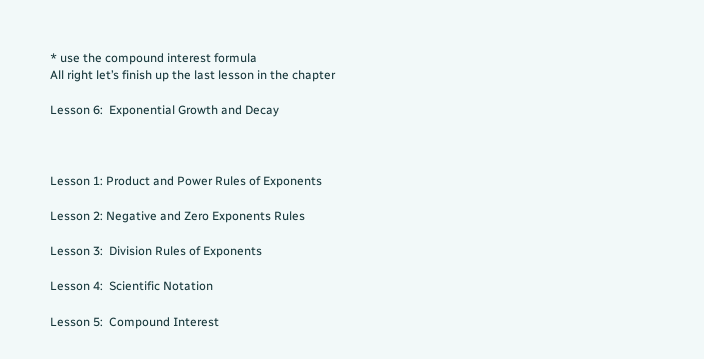* use the compound interest formula
All right let’s finish up the last lesson in the chapter

Lesson 6:  Exponential Growth and Decay



Lesson 1: Product and Power Rules of Exponents

Lesson 2: Negative and Zero Exponents Rules

Lesson 3:  Division Rules of Exponents

Lesson 4:  Scientific Notation

Lesson 5:  Compound Interest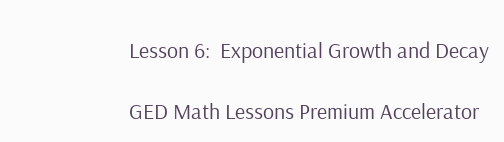Lesson 6:  Exponential Growth and Decay

GED Math Lessons Premium Accelerator